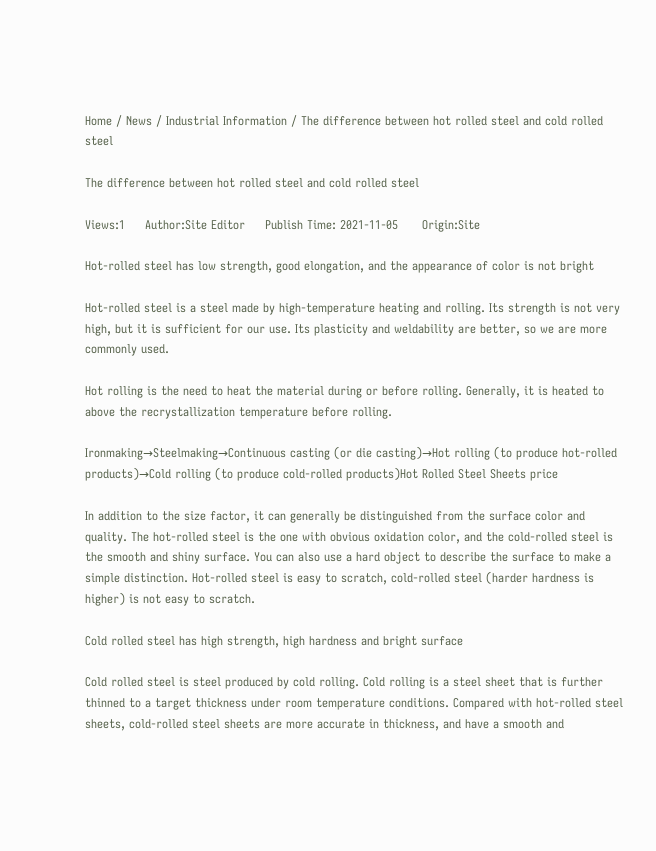Home / News / Industrial Information / The difference between hot rolled steel and cold rolled steel

The difference between hot rolled steel and cold rolled steel

Views:1     Author:Site Editor     Publish Time: 2021-11-05      Origin:Site

Hot-rolled steel has low strength, good elongation, and the appearance of color is not bright

Hot-rolled steel is a steel made by high-temperature heating and rolling. Its strength is not very high, but it is sufficient for our use. Its plasticity and weldability are better, so we are more commonly used.

Hot rolling is the need to heat the material during or before rolling. Generally, it is heated to above the recrystallization temperature before rolling.

Ironmaking→Steelmaking→Continuous casting (or die casting)→Hot rolling (to produce hot-rolled products)→Cold rolling (to produce cold-rolled products)Hot Rolled Steel Sheets price

In addition to the size factor, it can generally be distinguished from the surface color and quality. The hot-rolled steel is the one with obvious oxidation color, and the cold-rolled steel is the smooth and shiny surface. You can also use a hard object to describe the surface to make a simple distinction. Hot-rolled steel is easy to scratch, cold-rolled steel (harder hardness is higher) is not easy to scratch.

Cold rolled steel has high strength, high hardness and bright surface

Cold rolled steel is steel produced by cold rolling. Cold rolling is a steel sheet that is further thinned to a target thickness under room temperature conditions. Compared with hot-rolled steel sheets, cold-rolled steel sheets are more accurate in thickness, and have a smooth and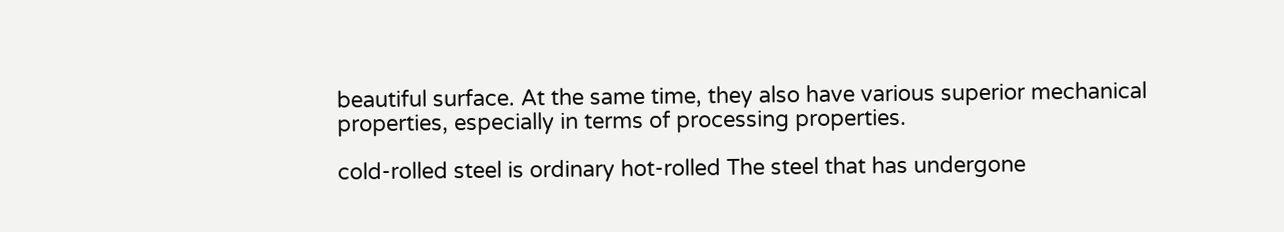beautiful surface. At the same time, they also have various superior mechanical properties, especially in terms of processing properties.

cold-rolled steel is ordinary hot-rolled The steel that has undergone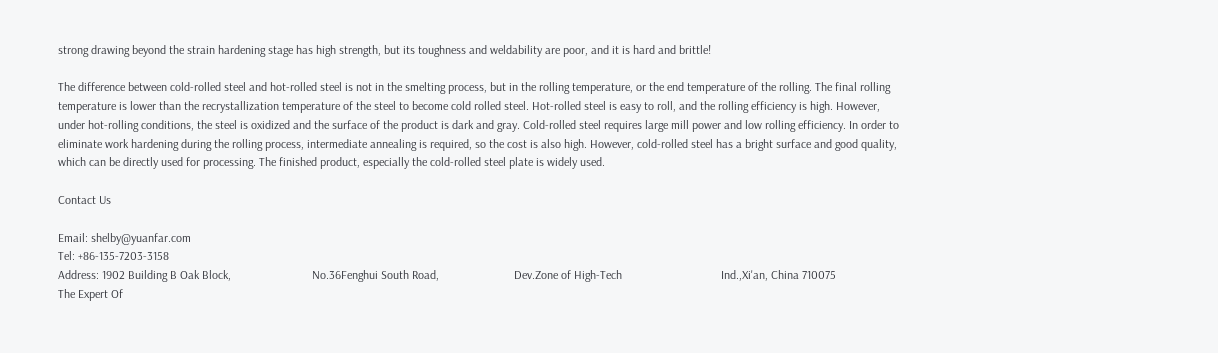strong drawing beyond the strain hardening stage has high strength, but its toughness and weldability are poor, and it is hard and brittle!

The difference between cold-rolled steel and hot-rolled steel is not in the smelting process, but in the rolling temperature, or the end temperature of the rolling. The final rolling temperature is lower than the recrystallization temperature of the steel to become cold rolled steel. Hot-rolled steel is easy to roll, and the rolling efficiency is high. However, under hot-rolling conditions, the steel is oxidized and the surface of the product is dark and gray. Cold-rolled steel requires large mill power and low rolling efficiency. In order to eliminate work hardening during the rolling process, intermediate annealing is required, so the cost is also high. However, cold-rolled steel has a bright surface and good quality, which can be directly used for processing. The finished product, especially the cold-rolled steel plate is widely used.

Contact Us

Email: shelby@yuanfar.com
Tel: +86-135-7203-3158
Address: 1902 Building B Oak Block,                           No.36Fenghui South Road,                         Dev.Zone of High-Tech                                 Ind.,Xi'an, China 710075
The Expert Of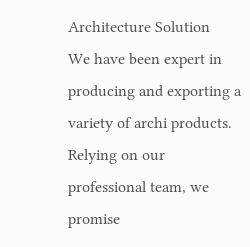Architecture Solution
We have been expert in producing and exporting a variety of archi products. Relying on our professional team, we promise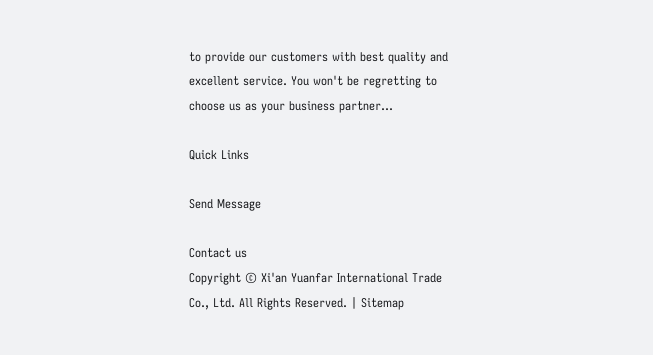to provide our customers with best quality and excellent service. You won't be regretting to choose us as your business partner...

Quick Links

Send Message

Contact us
Copyright © Xi'an Yuanfar International Trade Co., Ltd. All Rights Reserved. | Sitemap